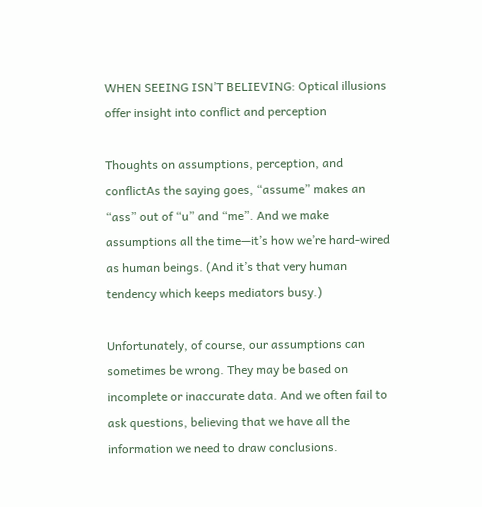WHEN SEEING ISN’T BELIEVING: Optical illusions offer insight into conflict and perception

Thoughts on assumptions, perception, and conflictAs the saying goes, “assume” makes an “ass” out of “u” and “me”. And we make assumptions all the time—it’s how we’re hard-wired as human beings. (And it’s that very human tendency which keeps mediators busy.)

Unfortunately, of course, our assumptions can sometimes be wrong. They may be based on incomplete or inaccurate data. And we often fail to ask questions, believing that we have all the information we need to draw conclusions.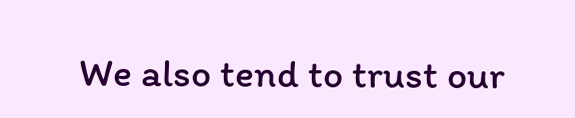We also tend to trust our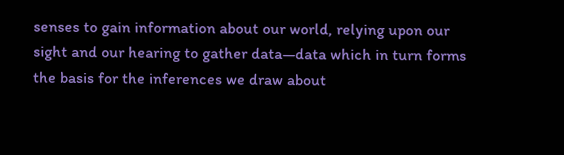senses to gain information about our world, relying upon our sight and our hearing to gather data—data which in turn forms the basis for the inferences we draw about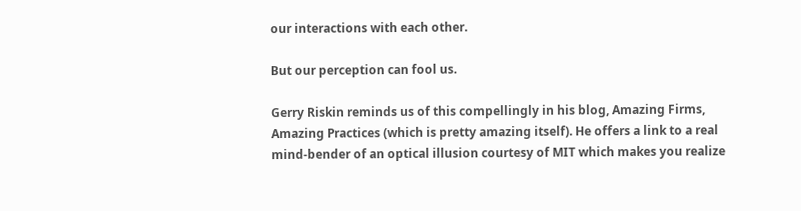our interactions with each other.

But our perception can fool us.

Gerry Riskin reminds us of this compellingly in his blog, Amazing Firms, Amazing Practices (which is pretty amazing itself). He offers a link to a real mind-bender of an optical illusion courtesy of MIT which makes you realize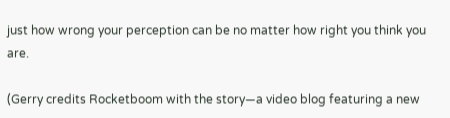just how wrong your perception can be no matter how right you think you are.

(Gerry credits Rocketboom with the story—a video blog featuring a new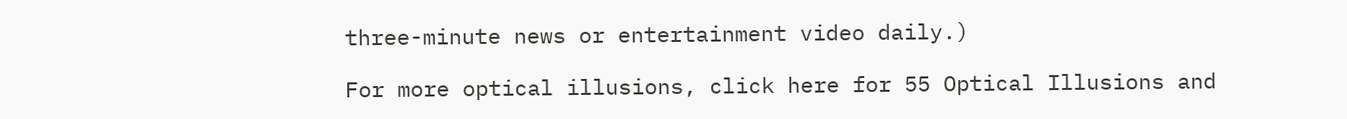three-minute news or entertainment video daily.)

For more optical illusions, click here for 55 Optical Illusions and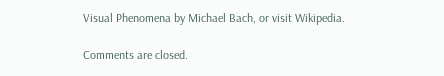Visual Phenomena by Michael Bach, or visit Wikipedia.

Comments are closed.